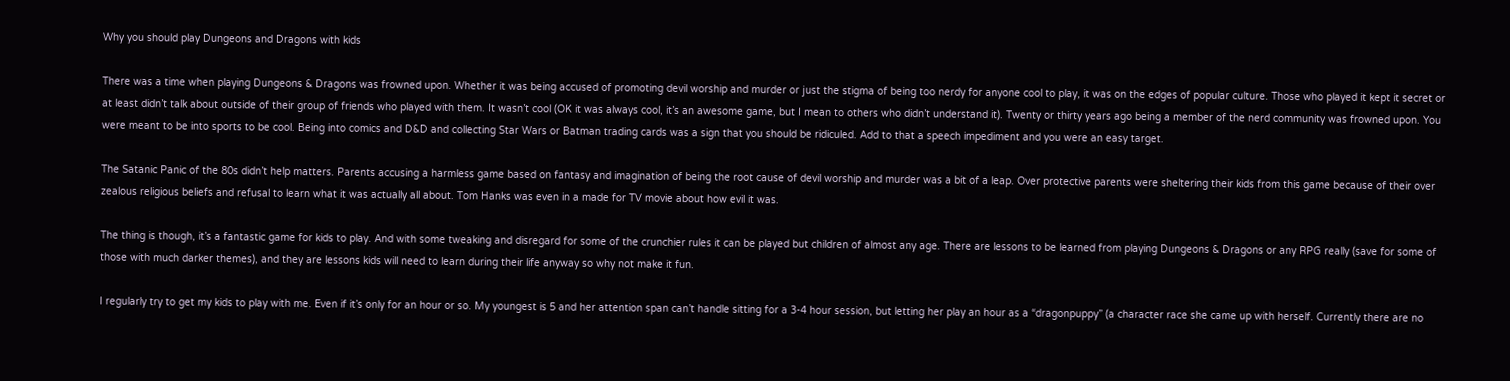Why you should play Dungeons and Dragons with kids

There was a time when playing Dungeons & Dragons was frowned upon. Whether it was being accused of promoting devil worship and murder or just the stigma of being too nerdy for anyone cool to play, it was on the edges of popular culture. Those who played it kept it secret or at least didn’t talk about outside of their group of friends who played with them. It wasn’t cool (OK it was always cool, it’s an awesome game, but I mean to others who didn’t understand it). Twenty or thirty years ago being a member of the nerd community was frowned upon. You were meant to be into sports to be cool. Being into comics and D&D and collecting Star Wars or Batman trading cards was a sign that you should be ridiculed. Add to that a speech impediment and you were an easy target.

The Satanic Panic of the 80s didn’t help matters. Parents accusing a harmless game based on fantasy and imagination of being the root cause of devil worship and murder was a bit of a leap. Over protective parents were sheltering their kids from this game because of their over zealous religious beliefs and refusal to learn what it was actually all about. Tom Hanks was even in a made for TV movie about how evil it was.

The thing is though, it’s a fantastic game for kids to play. And with some tweaking and disregard for some of the crunchier rules it can be played but children of almost any age. There are lessons to be learned from playing Dungeons & Dragons or any RPG really (save for some of those with much darker themes), and they are lessons kids will need to learn during their life anyway so why not make it fun.

I regularly try to get my kids to play with me. Even if it’s only for an hour or so. My youngest is 5 and her attention span can’t handle sitting for a 3-4 hour session, but letting her play an hour as a “dragonpuppy” (a character race she came up with herself. Currently there are no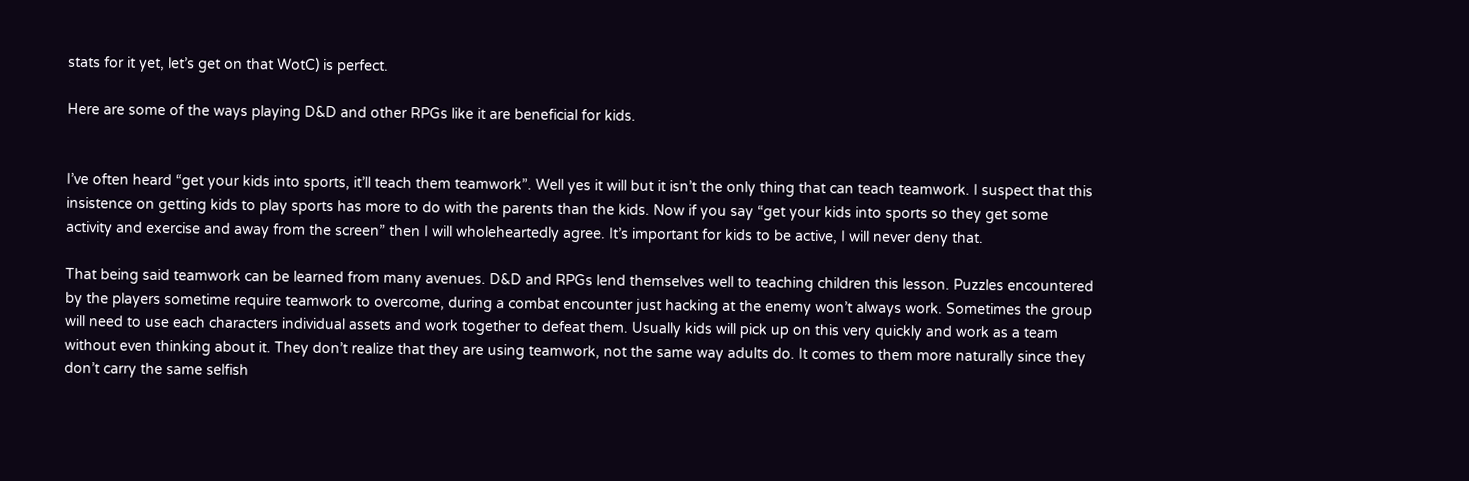stats for it yet, let’s get on that WotC) is perfect.

Here are some of the ways playing D&D and other RPGs like it are beneficial for kids.


I’ve often heard “get your kids into sports, it’ll teach them teamwork”. Well yes it will but it isn’t the only thing that can teach teamwork. I suspect that this insistence on getting kids to play sports has more to do with the parents than the kids. Now if you say “get your kids into sports so they get some activity and exercise and away from the screen” then I will wholeheartedly agree. It’s important for kids to be active, I will never deny that.

That being said teamwork can be learned from many avenues. D&D and RPGs lend themselves well to teaching children this lesson. Puzzles encountered by the players sometime require teamwork to overcome, during a combat encounter just hacking at the enemy won’t always work. Sometimes the group will need to use each characters individual assets and work together to defeat them. Usually kids will pick up on this very quickly and work as a team without even thinking about it. They don’t realize that they are using teamwork, not the same way adults do. It comes to them more naturally since they don’t carry the same selfish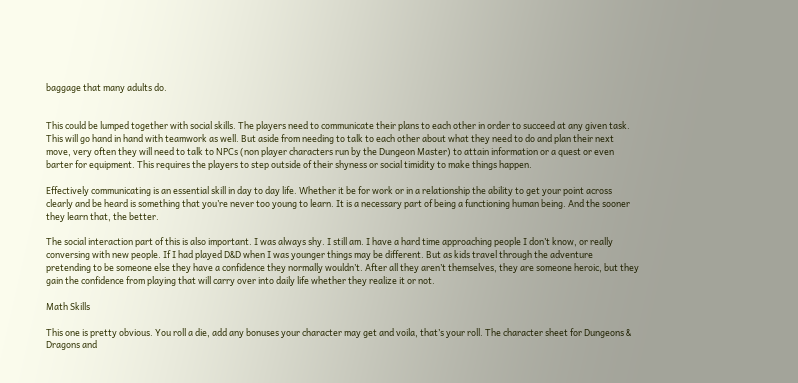baggage that many adults do.


This could be lumped together with social skills. The players need to communicate their plans to each other in order to succeed at any given task. This will go hand in hand with teamwork as well. But aside from needing to talk to each other about what they need to do and plan their next move, very often they will need to talk to NPCs (non player characters run by the Dungeon Master) to attain information or a quest or even barter for equipment. This requires the players to step outside of their shyness or social timidity to make things happen.

Effectively communicating is an essential skill in day to day life. Whether it be for work or in a relationship the ability to get your point across clearly and be heard is something that you’re never too young to learn. It is a necessary part of being a functioning human being. And the sooner they learn that, the better.

The social interaction part of this is also important. I was always shy. I still am. I have a hard time approaching people I don’t know, or really conversing with new people. If I had played D&D when I was younger things may be different. But as kids travel through the adventure pretending to be someone else they have a confidence they normally wouldn’t. After all they aren’t themselves, they are someone heroic, but they gain the confidence from playing that will carry over into daily life whether they realize it or not.

Math Skills

This one is pretty obvious. You roll a die, add any bonuses your character may get and voila, that’s your roll. The character sheet for Dungeons & Dragons and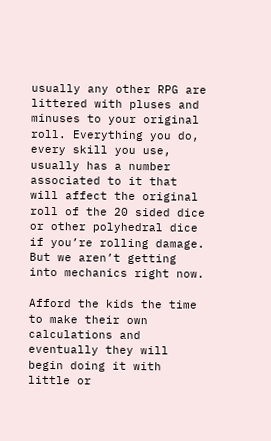usually any other RPG are littered with pluses and minuses to your original roll. Everything you do, every skill you use, usually has a number associated to it that will affect the original roll of the 20 sided dice or other polyhedral dice if you’re rolling damage. But we aren’t getting into mechanics right now.

Afford the kids the time to make their own calculations and eventually they will begin doing it with little or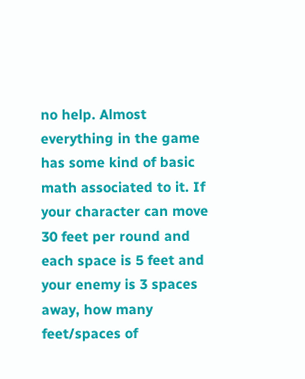no help. Almost everything in the game has some kind of basic math associated to it. If your character can move 30 feet per round and each space is 5 feet and your enemy is 3 spaces away, how many feet/spaces of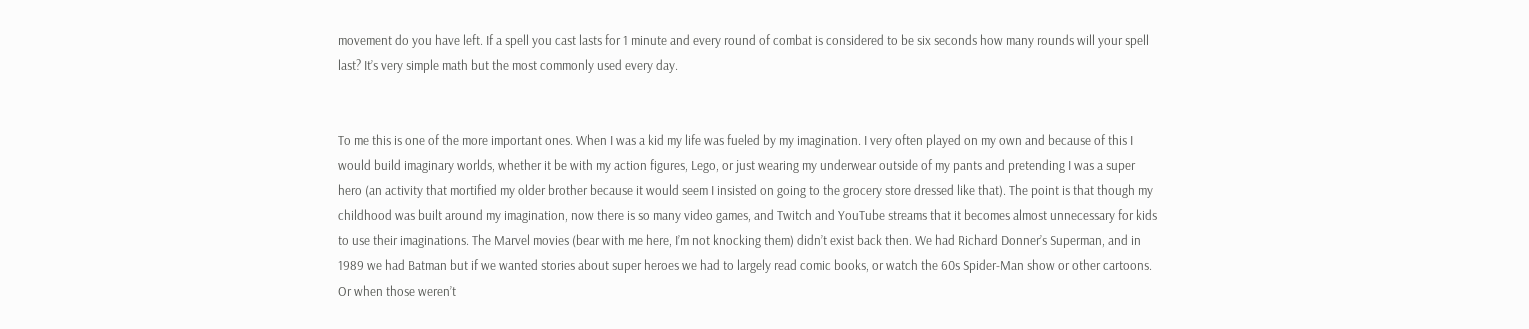movement do you have left. If a spell you cast lasts for 1 minute and every round of combat is considered to be six seconds how many rounds will your spell last? It’s very simple math but the most commonly used every day.


To me this is one of the more important ones. When I was a kid my life was fueled by my imagination. I very often played on my own and because of this I would build imaginary worlds, whether it be with my action figures, Lego, or just wearing my underwear outside of my pants and pretending I was a super hero (an activity that mortified my older brother because it would seem I insisted on going to the grocery store dressed like that). The point is that though my childhood was built around my imagination, now there is so many video games, and Twitch and YouTube streams that it becomes almost unnecessary for kids to use their imaginations. The Marvel movies (bear with me here, I’m not knocking them) didn’t exist back then. We had Richard Donner’s Superman, and in 1989 we had Batman but if we wanted stories about super heroes we had to largely read comic books, or watch the 60s Spider-Man show or other cartoons. Or when those weren’t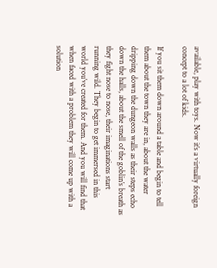available, play with toys. Now it’s a virtually foreign concept to a lot of kids.

If you sit them down around a table and begin to tell them about the town they are in, about the water dripping down the dungeon walls as their steps echo down the halls, about the smell of the goblin’s breath as they fight nose to nose, their imaginations start running wild. They begin to get immersed in this world you’ve created for them. And you will find that when faced with a problem they will come up with a solution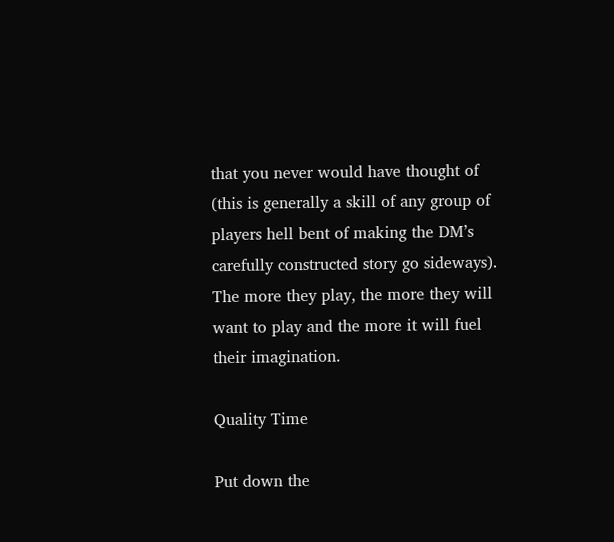that you never would have thought of (this is generally a skill of any group of players hell bent of making the DM’s carefully constructed story go sideways). The more they play, the more they will want to play and the more it will fuel their imagination.

Quality Time

Put down the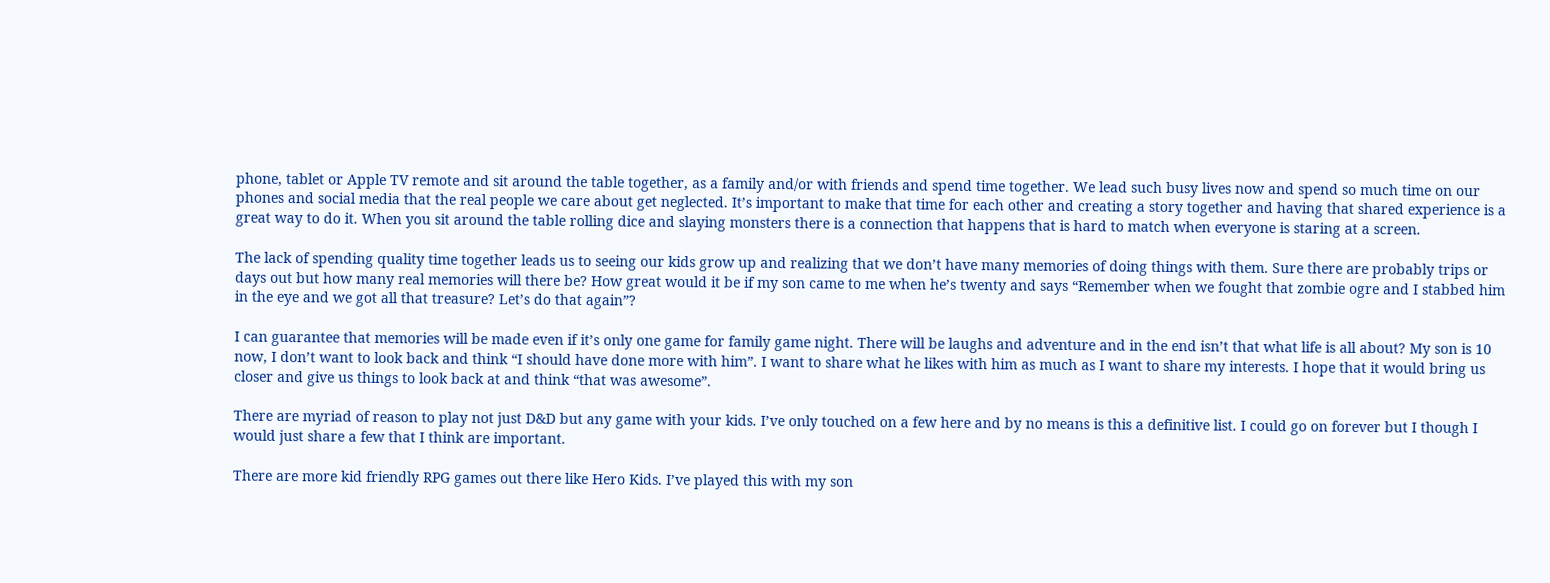phone, tablet or Apple TV remote and sit around the table together, as a family and/or with friends and spend time together. We lead such busy lives now and spend so much time on our phones and social media that the real people we care about get neglected. It’s important to make that time for each other and creating a story together and having that shared experience is a great way to do it. When you sit around the table rolling dice and slaying monsters there is a connection that happens that is hard to match when everyone is staring at a screen.

The lack of spending quality time together leads us to seeing our kids grow up and realizing that we don’t have many memories of doing things with them. Sure there are probably trips or days out but how many real memories will there be? How great would it be if my son came to me when he’s twenty and says “Remember when we fought that zombie ogre and I stabbed him in the eye and we got all that treasure? Let’s do that again”?

I can guarantee that memories will be made even if it’s only one game for family game night. There will be laughs and adventure and in the end isn’t that what life is all about? My son is 10 now, I don’t want to look back and think “I should have done more with him”. I want to share what he likes with him as much as I want to share my interests. I hope that it would bring us closer and give us things to look back at and think “that was awesome”.

There are myriad of reason to play not just D&D but any game with your kids. I’ve only touched on a few here and by no means is this a definitive list. I could go on forever but I though I would just share a few that I think are important.

There are more kid friendly RPG games out there like Hero Kids. I’ve played this with my son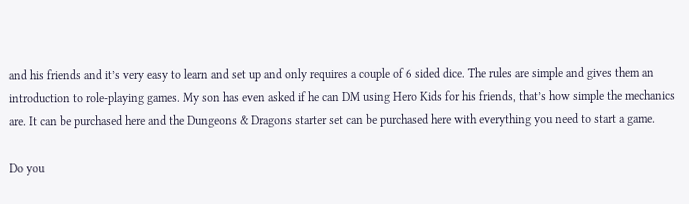and his friends and it’s very easy to learn and set up and only requires a couple of 6 sided dice. The rules are simple and gives them an introduction to role-playing games. My son has even asked if he can DM using Hero Kids for his friends, that’s how simple the mechanics are. It can be purchased here and the Dungeons & Dragons starter set can be purchased here with everything you need to start a game.

Do you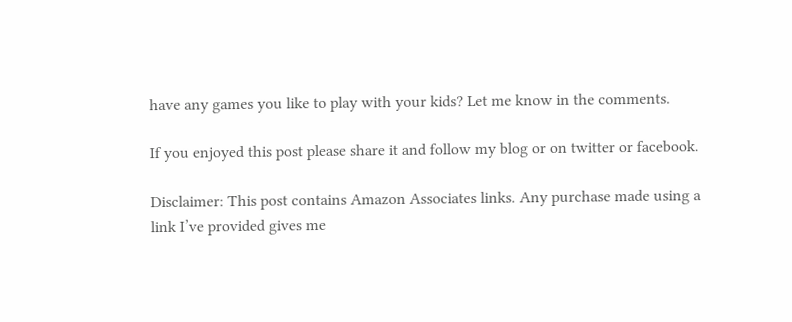have any games you like to play with your kids? Let me know in the comments.

If you enjoyed this post please share it and follow my blog or on twitter or facebook.

Disclaimer: This post contains Amazon Associates links. Any purchase made using a link I’ve provided gives me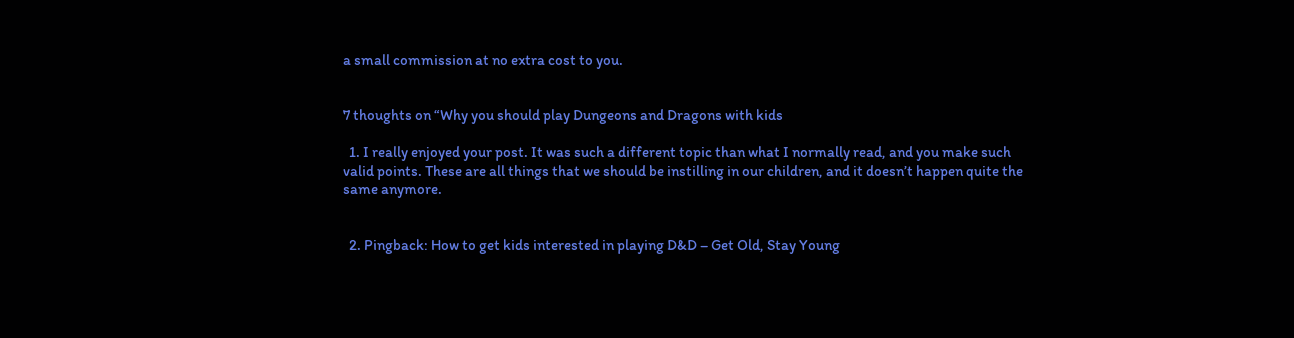a small commission at no extra cost to you.


7 thoughts on “Why you should play Dungeons and Dragons with kids

  1. I really enjoyed your post. It was such a different topic than what I normally read, and you make such valid points. These are all things that we should be instilling in our children, and it doesn’t happen quite the same anymore.


  2. Pingback: How to get kids interested in playing D&D – Get Old, Stay Young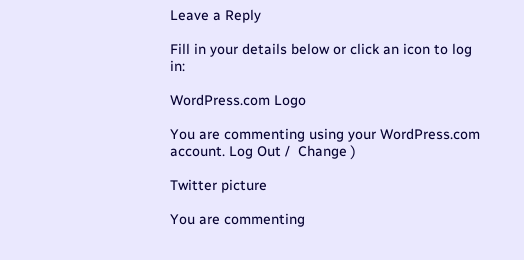Leave a Reply

Fill in your details below or click an icon to log in:

WordPress.com Logo

You are commenting using your WordPress.com account. Log Out /  Change )

Twitter picture

You are commenting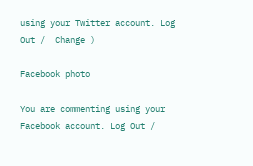using your Twitter account. Log Out /  Change )

Facebook photo

You are commenting using your Facebook account. Log Out /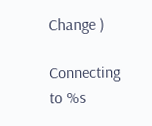Change )

Connecting to %s